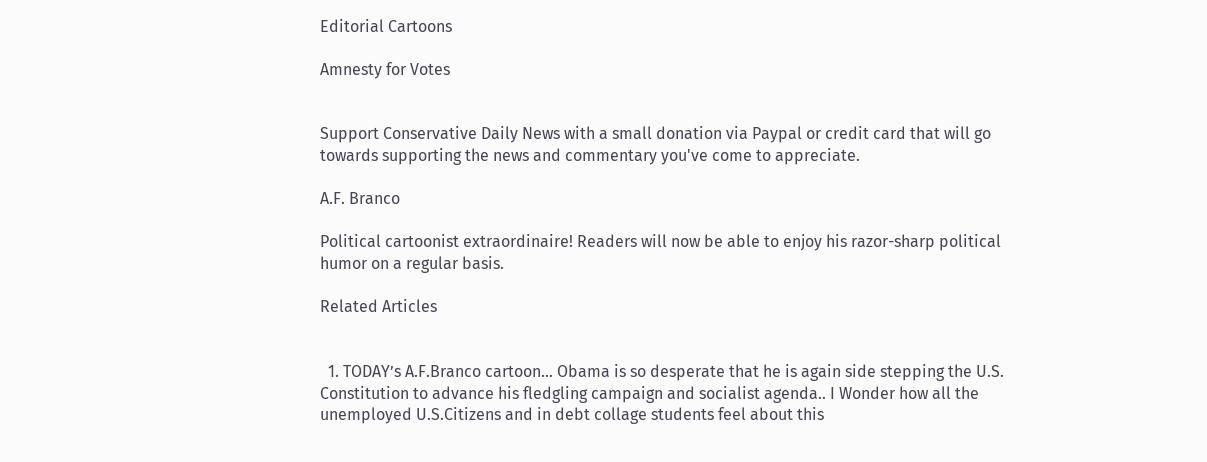Editorial Cartoons

Amnesty for Votes


Support Conservative Daily News with a small donation via Paypal or credit card that will go towards supporting the news and commentary you've come to appreciate.

A.F. Branco

Political cartoonist extraordinaire! Readers will now be able to enjoy his razor-sharp political humor on a regular basis.

Related Articles


  1. TODAY’s A.F.Branco cartoon… Obama is so desperate that he is again side stepping the U.S. Constitution to advance his fledgling campaign and socialist agenda.. I Wonder how all the unemployed U.S.Citizens and in debt collage students feel about this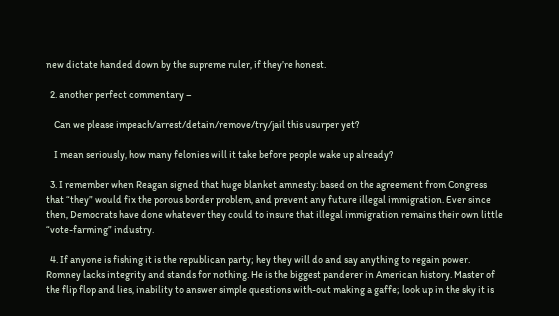new dictate handed down by the supreme ruler, if they’re honest.

  2. another perfect commentary –

    Can we please impeach/arrest/detain/remove/try/jail this usurper yet?

    I mean seriously, how many felonies will it take before people wake up already?

  3. I remember when Reagan signed that huge blanket amnesty: based on the agreement from Congress that “they” would fix the porous border problem, and prevent any future illegal immigration. Ever since then, Democrats have done whatever they could to insure that illegal immigration remains their own little “vote-farming” industry.

  4. If anyone is fishing it is the republican party; hey they will do and say anything to regain power. Romney lacks integrity and stands for nothing. He is the biggest panderer in American history. Master of the flip flop and lies, inability to answer simple questions with-out making a gaffe; look up in the sky it is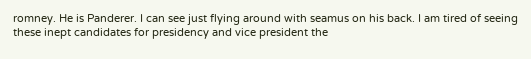romney. He is Panderer. I can see just flying around with seamus on his back. I am tired of seeing these inept candidates for presidency and vice president the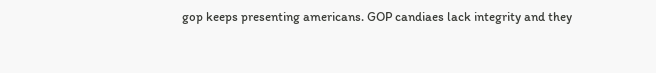gop keeps presenting americans. GOP candiaes lack integrity and they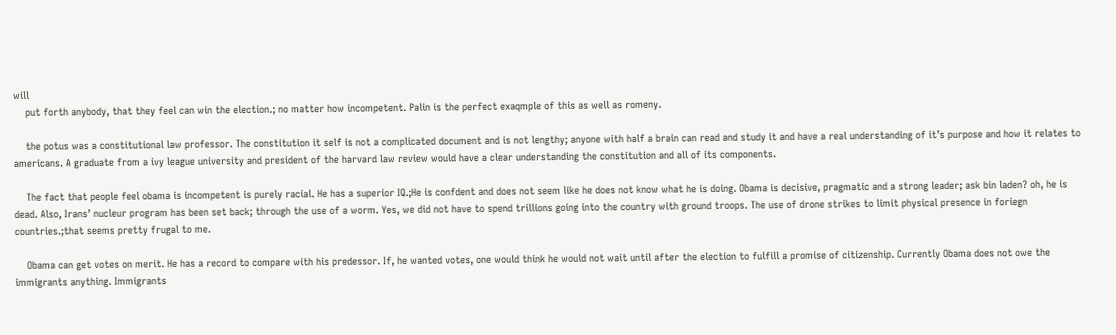will
    put forth anybody, that they feel can win the election.; no matter how incompetent. Palin is the perfect exaqmple of this as well as romeny.

    the potus was a constitutional law professor. The constitution it self is not a complicated document and is not lengthy; anyone with half a brain can read and study it and have a real understanding of it’s purpose and how it relates to americans. A graduate from a ivy league university and president of the harvard law review would have a clear understanding the constitution and all of its components.

    The fact that people feel obama is incompetent is purely racial. He has a superior IQ.;He is confdent and does not seem like he does not know what he is doing. Obama is decisive, pragmatic and a strong leader; ask bin laden? oh, he is dead. Also, Irans’ nucleur program has been set back; through the use of a worm. Yes, we did not have to spend trillions going into the country with ground troops. The use of drone strikes to limit physical presence in foriegn countries.;that seems pretty frugal to me.

    Obama can get votes on merit. He has a record to compare with his predessor. If, he wanted votes, one would think he would not wait until after the election to fulfill a promise of citizenship. Currently Obama does not owe the immigrants anything. Immigrants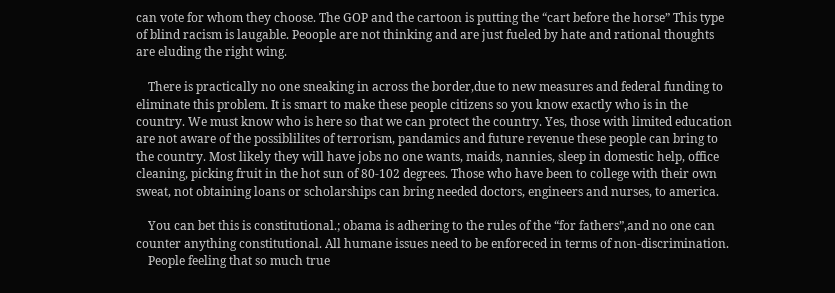can vote for whom they choose. The GOP and the cartoon is putting the “cart before the horse” This type of blind racism is laugable. Peoople are not thinking and are just fueled by hate and rational thoughts are eluding the right wing.

    There is practically no one sneaking in across the border,due to new measures and federal funding to eliminate this problem. It is smart to make these people citizens so you know exactly who is in the country. We must know who is here so that we can protect the country. Yes, those with limited education are not aware of the possiblilites of terrorism, pandamics and future revenue these people can bring to the country. Most likely they will have jobs no one wants, maids, nannies, sleep in domestic help, office cleaning, picking fruit in the hot sun of 80-102 degrees. Those who have been to college with their own sweat, not obtaining loans or scholarships can bring needed doctors, engineers and nurses, to america.

    You can bet this is constitutional.; obama is adhering to the rules of the “for fathers”,and no one can counter anything constitutional. All humane issues need to be enforeced in terms of non-discrimination.
    People feeling that so much true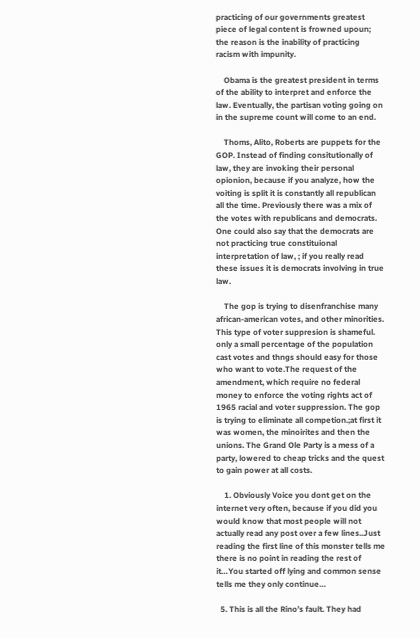practicing of our governments greatest piece of legal content is frowned upoun; the reason is the inability of practicing racism with impunity.

    Obama is the greatest president in terms of the ability to interpret and enforce the law. Eventually, the partisan voting going on in the supreme count will come to an end.

    Thoms, Alito, Roberts are puppets for the GOP. Instead of finding consitutionally of law, they are invoking their personal opionion, because if you analyze, how the voiting is split it is constantly all republican all the time. Previously there was a mix of the votes with republicans and democrats. One could also say that the democrats are not practicing true constituional interpretation of law, ; if you really read these issues it is democrats involving in true law.

    The gop is trying to disenfranchise many african-american votes, and other minorities. This type of voter suppresion is shameful. only a small percentage of the population cast votes and thngs should easy for those who want to vote.The request of the amendment, which require no federal money to enforce the voting rights act of 1965 racial and voter suppression. The gop is trying to eliminate all competion.;at first it was women, the minoirites and then the unions. The Grand Ole Party is a mess of a party, lowered to cheap tricks and the quest to gain power at all costs.

    1. Obviously Voice you dont get on the internet very often, because if you did you would know that most people will not actually read any post over a few lines..Just reading the first line of this monster tells me there is no point in reading the rest of it…You started off lying and common sense tells me they only continue…

  5. This is all the Rino’s fault. They had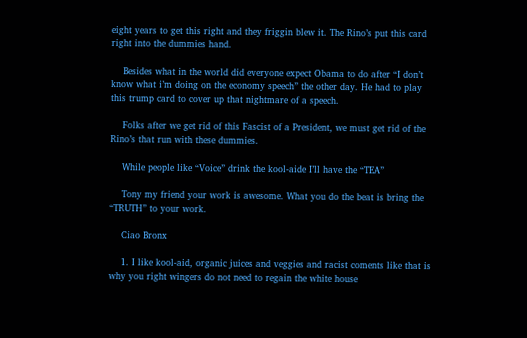eight years to get this right and they friggin blew it. The Rino’s put this card right into the dummies hand.

    Besides what in the world did everyone expect Obama to do after “I don’t know what i’m doing on the economy speech” the other day. He had to play this trump card to cover up that nightmare of a speech.

    Folks after we get rid of this Fascist of a President, we must get rid of the Rino’s that run with these dummies.

    While people like “Voice” drink the kool-aide I’ll have the “TEA”

    Tony my friend your work is awesome. What you do the beat is bring the “TRUTH” to your work.

    Ciao Bronx

    1. I like kool-aid, organic juices and veggies and racist coments like that is why you right wingers do not need to regain the white house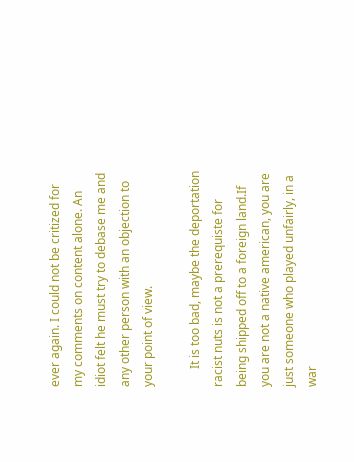ever again. I could not be critized for my comments on content alone. An idiot felt he must try to debase me and any other person with an objection to your point of view.

      It is too bad, maybe the deportation racist nuts is not a prerequiste for being shipped off to a foreign land.If you are not a native american, you are just someone who played unfairly, in a war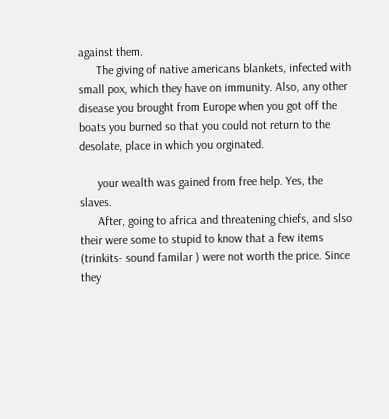against them.
      The giving of native americans blankets, infected with small pox, which they have on immunity. Also, any other disease you brought from Europe when you got off the boats you burned so that you could not return to the desolate, place in which you orginated.

      your wealth was gained from free help. Yes, the slaves.
      After, going to africa and threatening chiefs, and slso their were some to stupid to know that a few items (trinkits- sound familar ) were not worth the price. Since they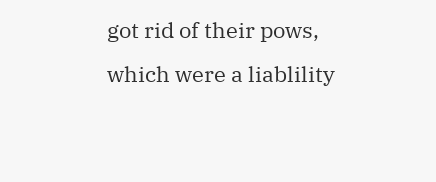got rid of their pows, which were a liablility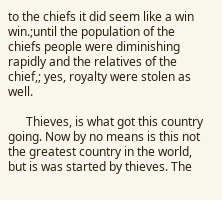to the chiefs it did seem like a win win.;until the population of the chiefs people were diminishing rapidly and the relatives of the chief,; yes, royalty were stolen as well.

      Thieves, is what got this country going. Now by no means is this not the greatest country in the world, but is was started by thieves. The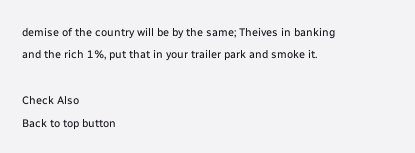demise of the country will be by the same; Theives in banking and the rich 1%, put that in your trailer park and smoke it.

Check Also
Back to top button